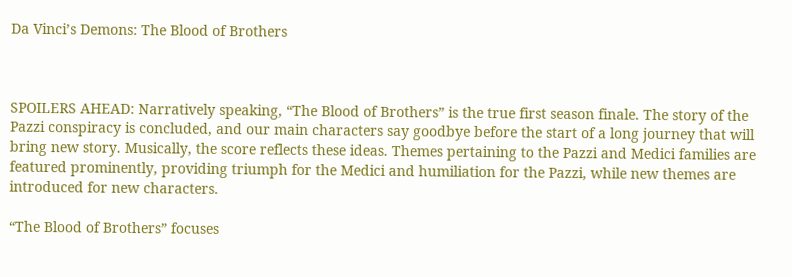Da Vinci’s Demons: The Blood of Brothers



SPOILERS AHEAD: Narratively speaking, “The Blood of Brothers” is the true first season finale. The story of the Pazzi conspiracy is concluded, and our main characters say goodbye before the start of a long journey that will bring new story. Musically, the score reflects these ideas. Themes pertaining to the Pazzi and Medici families are featured prominently, providing triumph for the Medici and humiliation for the Pazzi, while new themes are introduced for new characters.

“The Blood of Brothers” focuses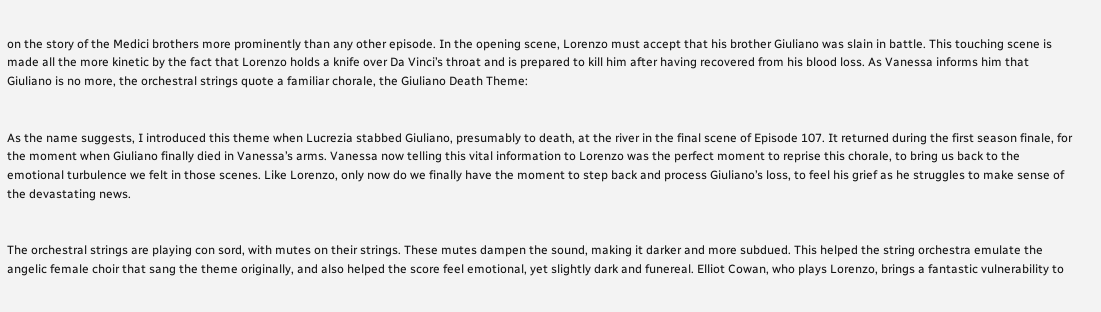on the story of the Medici brothers more prominently than any other episode. In the opening scene, Lorenzo must accept that his brother Giuliano was slain in battle. This touching scene is made all the more kinetic by the fact that Lorenzo holds a knife over Da Vinci’s throat and is prepared to kill him after having recovered from his blood loss. As Vanessa informs him that Giuliano is no more, the orchestral strings quote a familiar chorale, the Giuliano Death Theme:


As the name suggests, I introduced this theme when Lucrezia stabbed Giuliano, presumably to death, at the river in the final scene of Episode 107. It returned during the first season finale, for the moment when Giuliano finally died in Vanessa’s arms. Vanessa now telling this vital information to Lorenzo was the perfect moment to reprise this chorale, to bring us back to the emotional turbulence we felt in those scenes. Like Lorenzo, only now do we finally have the moment to step back and process Giuliano’s loss, to feel his grief as he struggles to make sense of the devastating news.


The orchestral strings are playing con sord, with mutes on their strings. These mutes dampen the sound, making it darker and more subdued. This helped the string orchestra emulate the angelic female choir that sang the theme originally, and also helped the score feel emotional, yet slightly dark and funereal. Elliot Cowan, who plays Lorenzo, brings a fantastic vulnerability to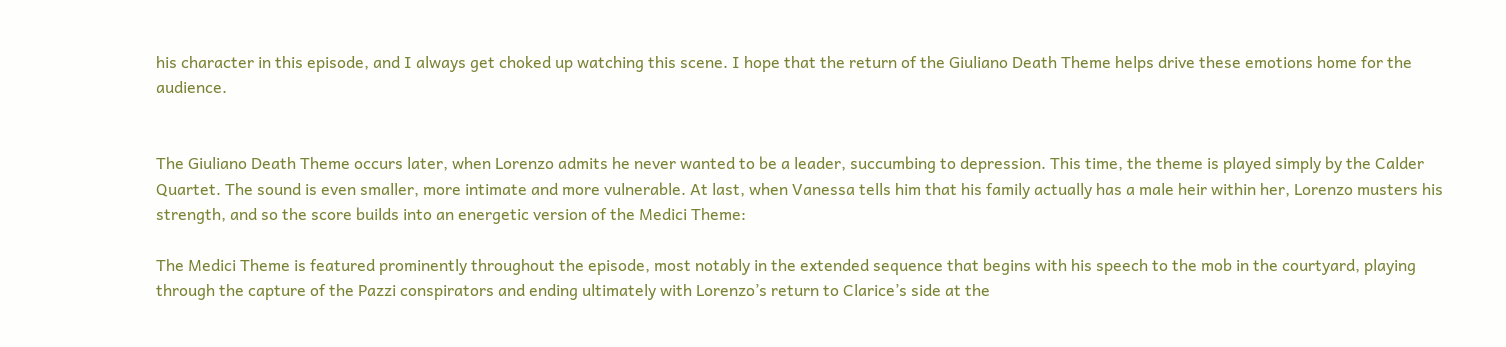his character in this episode, and I always get choked up watching this scene. I hope that the return of the Giuliano Death Theme helps drive these emotions home for the audience.


The Giuliano Death Theme occurs later, when Lorenzo admits he never wanted to be a leader, succumbing to depression. This time, the theme is played simply by the Calder Quartet. The sound is even smaller, more intimate and more vulnerable. At last, when Vanessa tells him that his family actually has a male heir within her, Lorenzo musters his strength, and so the score builds into an energetic version of the Medici Theme:

The Medici Theme is featured prominently throughout the episode, most notably in the extended sequence that begins with his speech to the mob in the courtyard, playing through the capture of the Pazzi conspirators and ending ultimately with Lorenzo’s return to Clarice’s side at the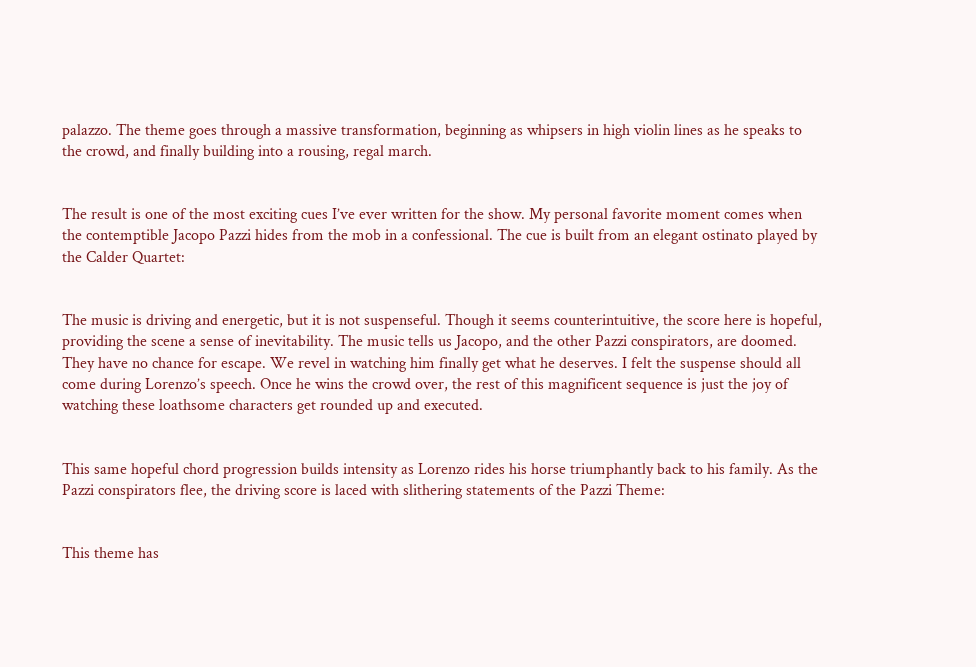palazzo. The theme goes through a massive transformation, beginning as whipsers in high violin lines as he speaks to the crowd, and finally building into a rousing, regal march.


The result is one of the most exciting cues I’ve ever written for the show. My personal favorite moment comes when the contemptible Jacopo Pazzi hides from the mob in a confessional. The cue is built from an elegant ostinato played by the Calder Quartet:


The music is driving and energetic, but it is not suspenseful. Though it seems counterintuitive, the score here is hopeful, providing the scene a sense of inevitability. The music tells us Jacopo, and the other Pazzi conspirators, are doomed. They have no chance for escape. We revel in watching him finally get what he deserves. I felt the suspense should all come during Lorenzo’s speech. Once he wins the crowd over, the rest of this magnificent sequence is just the joy of watching these loathsome characters get rounded up and executed.


This same hopeful chord progression builds intensity as Lorenzo rides his horse triumphantly back to his family. As the Pazzi conspirators flee, the driving score is laced with slithering statements of the Pazzi Theme:


This theme has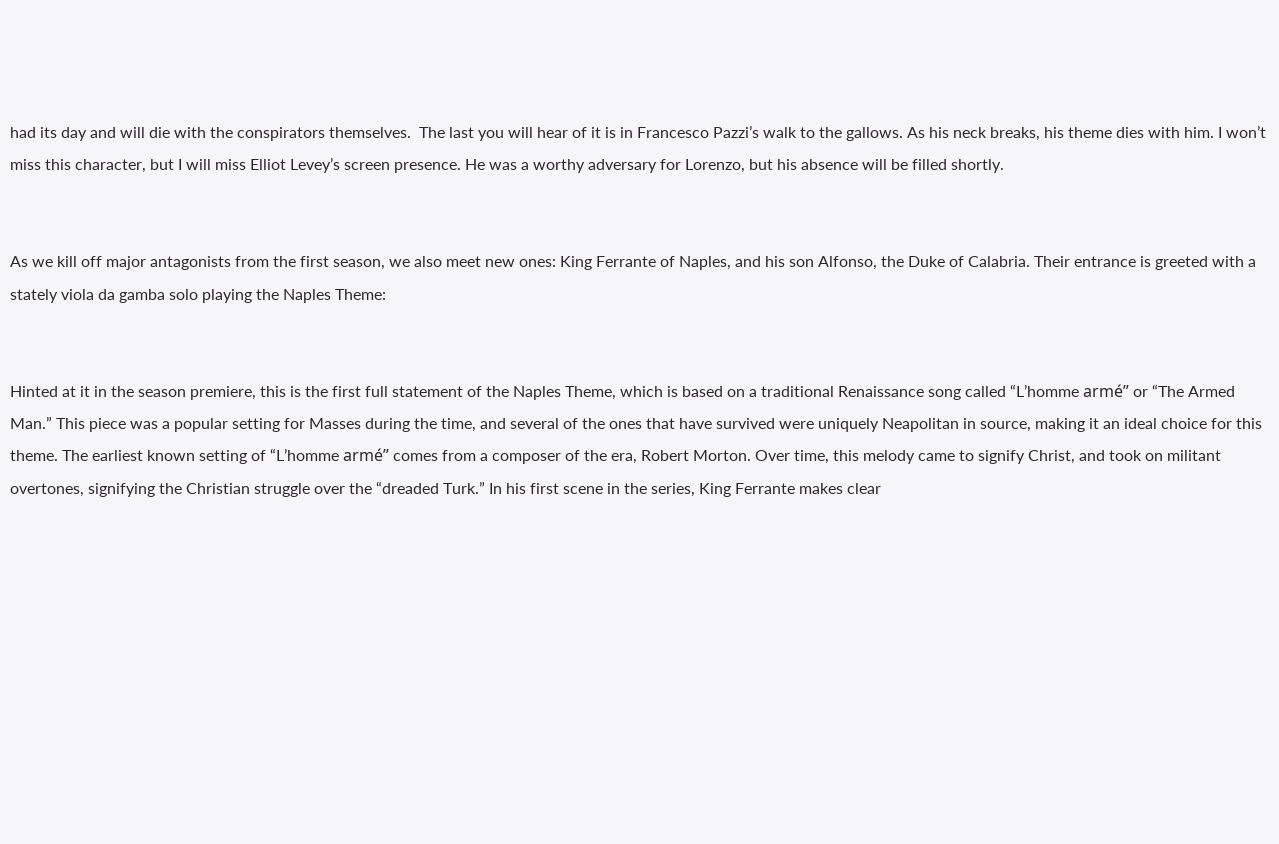had its day and will die with the conspirators themselves.  The last you will hear of it is in Francesco Pazzi’s walk to the gallows. As his neck breaks, his theme dies with him. I won’t miss this character, but I will miss Elliot Levey’s screen presence. He was a worthy adversary for Lorenzo, but his absence will be filled shortly.


As we kill off major antagonists from the first season, we also meet new ones: King Ferrante of Naples, and his son Alfonso, the Duke of Calabria. Their entrance is greeted with a stately viola da gamba solo playing the Naples Theme:


Hinted at it in the season premiere, this is the first full statement of the Naples Theme, which is based on a traditional Renaissance song called “L’homme armé” or “The Armed Man.” This piece was a popular setting for Masses during the time, and several of the ones that have survived were uniquely Neapolitan in source, making it an ideal choice for this theme. The earliest known setting of “L’homme armé” comes from a composer of the era, Robert Morton. Over time, this melody came to signify Christ, and took on militant overtones, signifying the Christian struggle over the “dreaded Turk.” In his first scene in the series, King Ferrante makes clear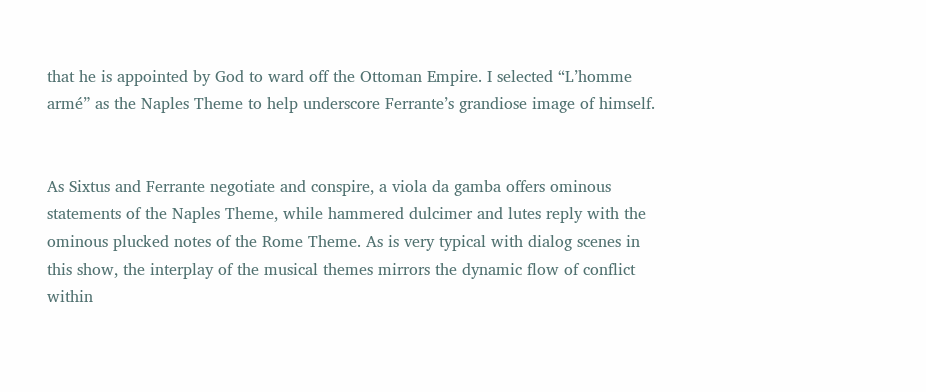that he is appointed by God to ward off the Ottoman Empire. I selected “L’homme armé” as the Naples Theme to help underscore Ferrante’s grandiose image of himself.


As Sixtus and Ferrante negotiate and conspire, a viola da gamba offers ominous statements of the Naples Theme, while hammered dulcimer and lutes reply with the ominous plucked notes of the Rome Theme. As is very typical with dialog scenes in this show, the interplay of the musical themes mirrors the dynamic flow of conflict within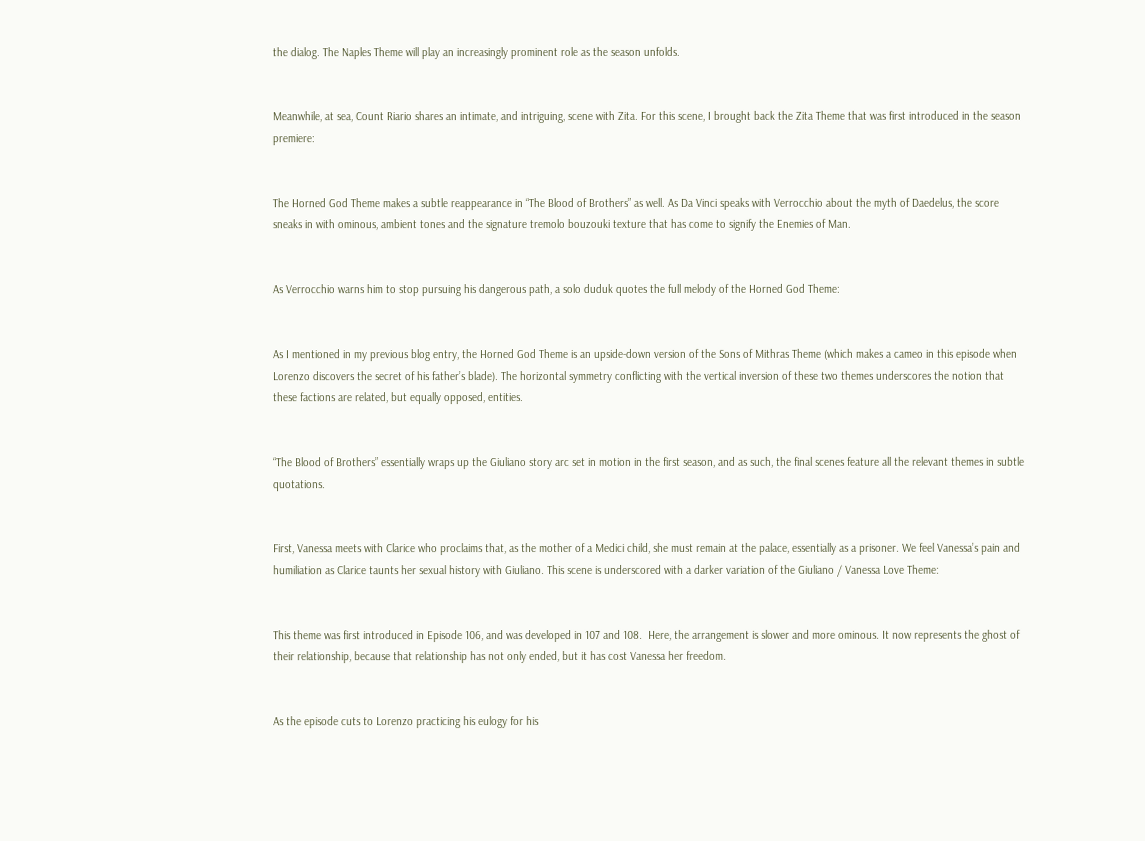the dialog. The Naples Theme will play an increasingly prominent role as the season unfolds.


Meanwhile, at sea, Count Riario shares an intimate, and intriguing, scene with Zita. For this scene, I brought back the Zita Theme that was first introduced in the season premiere:


The Horned God Theme makes a subtle reappearance in “The Blood of Brothers” as well. As Da Vinci speaks with Verrocchio about the myth of Daedelus, the score sneaks in with ominous, ambient tones and the signature tremolo bouzouki texture that has come to signify the Enemies of Man.


As Verrocchio warns him to stop pursuing his dangerous path, a solo duduk quotes the full melody of the Horned God Theme:


As I mentioned in my previous blog entry, the Horned God Theme is an upside-down version of the Sons of Mithras Theme (which makes a cameo in this episode when Lorenzo discovers the secret of his father’s blade). The horizontal symmetry conflicting with the vertical inversion of these two themes underscores the notion that these factions are related, but equally opposed, entities.


“The Blood of Brothers” essentially wraps up the Giuliano story arc set in motion in the first season, and as such, the final scenes feature all the relevant themes in subtle quotations.


First, Vanessa meets with Clarice who proclaims that, as the mother of a Medici child, she must remain at the palace, essentially as a prisoner. We feel Vanessa’s pain and humiliation as Clarice taunts her sexual history with Giuliano. This scene is underscored with a darker variation of the Giuliano / Vanessa Love Theme:


This theme was first introduced in Episode 106, and was developed in 107 and 108.  Here, the arrangement is slower and more ominous. It now represents the ghost of their relationship, because that relationship has not only ended, but it has cost Vanessa her freedom.


As the episode cuts to Lorenzo practicing his eulogy for his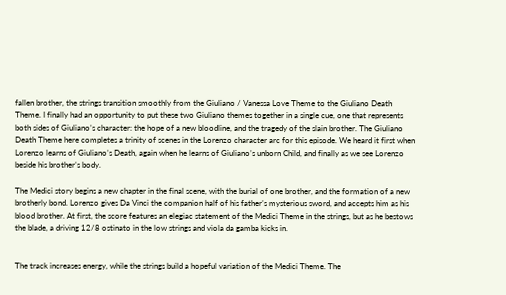fallen brother, the strings transition smoothly from the Giuliano / Vanessa Love Theme to the Giuliano Death Theme. I finally had an opportunity to put these two Giuliano themes together in a single cue, one that represents both sides of Giuliano’s character: the hope of a new bloodline, and the tragedy of the slain brother. The Giuliano Death Theme here completes a trinity of scenes in the Lorenzo character arc for this episode. We heard it first when Lorenzo learns of Giuliano’s Death, again when he learns of Giuliano’s unborn Child, and finally as we see Lorenzo beside his brother’s body.

The Medici story begins a new chapter in the final scene, with the burial of one brother, and the formation of a new brotherly bond. Lorenzo gives Da Vinci the companion half of his father’s mysterious sword, and accepts him as his blood brother. At first, the score features an elegiac statement of the Medici Theme in the strings, but as he bestows the blade, a driving 12/8 ostinato in the low strings and viola da gamba kicks in.


The track increases energy, while the strings build a hopeful variation of the Medici Theme. The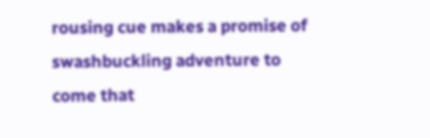rousing cue makes a promise of swashbuckling adventure to come that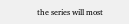the series will most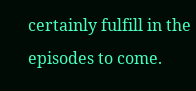certainly fulfill in the episodes to come.